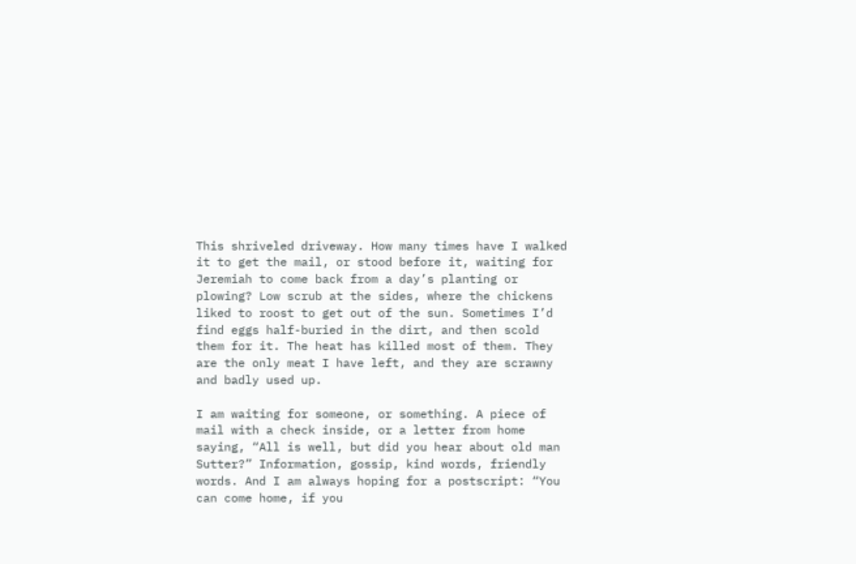This shriveled driveway. How many times have I walked it to get the mail, or stood before it, waiting for Jeremiah to come back from a day’s planting or plowing? Low scrub at the sides, where the chickens liked to roost to get out of the sun. Sometimes I’d find eggs half-buried in the dirt, and then scold them for it. The heat has killed most of them. They are the only meat I have left, and they are scrawny and badly used up.

I am waiting for someone, or something. A piece of mail with a check inside, or a letter from home saying, “All is well, but did you hear about old man Sutter?” Information, gossip, kind words, friendly words. And I am always hoping for a postscript: “You can come home, if you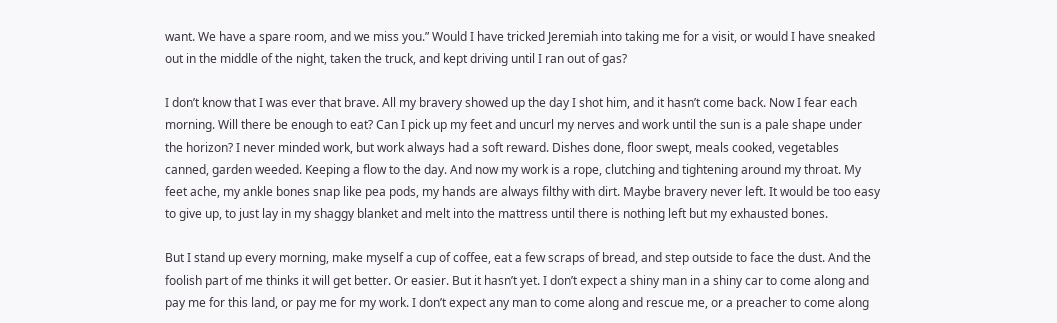want. We have a spare room, and we miss you.” Would I have tricked Jeremiah into taking me for a visit, or would I have sneaked out in the middle of the night, taken the truck, and kept driving until I ran out of gas?

I don’t know that I was ever that brave. All my bravery showed up the day I shot him, and it hasn’t come back. Now I fear each morning. Will there be enough to eat? Can I pick up my feet and uncurl my nerves and work until the sun is a pale shape under the horizon? I never minded work, but work always had a soft reward. Dishes done, floor swept, meals cooked, vegetables canned, garden weeded. Keeping a flow to the day. And now my work is a rope, clutching and tightening around my throat. My feet ache, my ankle bones snap like pea pods, my hands are always filthy with dirt. Maybe bravery never left. It would be too easy to give up, to just lay in my shaggy blanket and melt into the mattress until there is nothing left but my exhausted bones.

But I stand up every morning, make myself a cup of coffee, eat a few scraps of bread, and step outside to face the dust. And the foolish part of me thinks it will get better. Or easier. But it hasn’t yet. I don’t expect a shiny man in a shiny car to come along and pay me for this land, or pay me for my work. I don’t expect any man to come along and rescue me, or a preacher to come along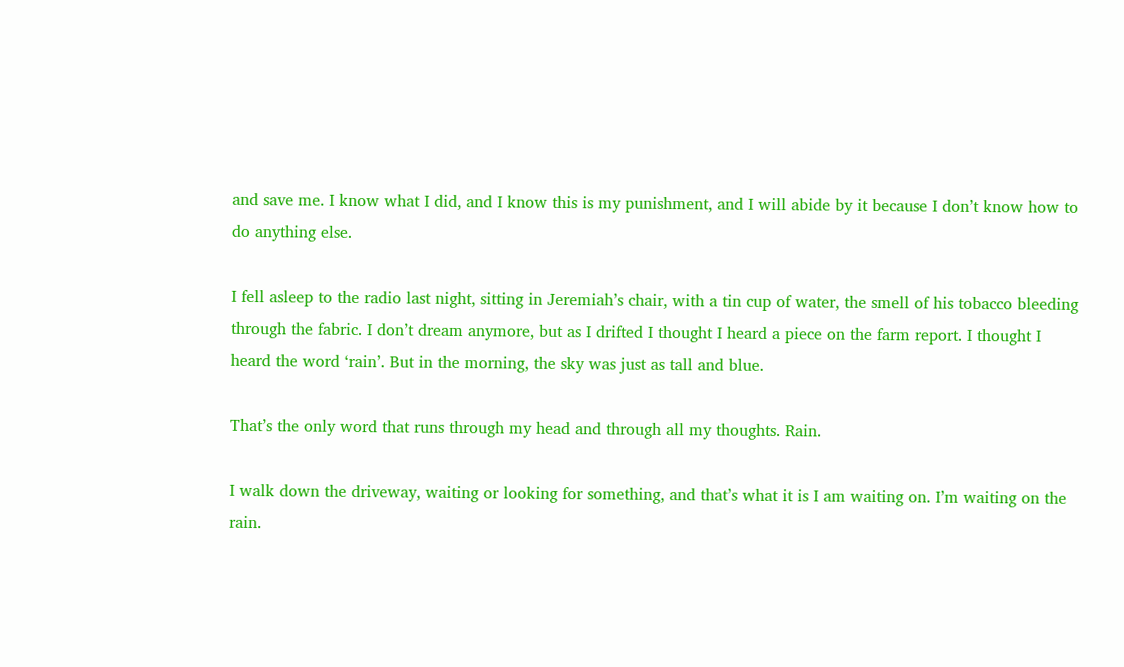and save me. I know what I did, and I know this is my punishment, and I will abide by it because I don’t know how to do anything else.

I fell asleep to the radio last night, sitting in Jeremiah’s chair, with a tin cup of water, the smell of his tobacco bleeding through the fabric. I don’t dream anymore, but as I drifted I thought I heard a piece on the farm report. I thought I heard the word ‘rain’. But in the morning, the sky was just as tall and blue.

That’s the only word that runs through my head and through all my thoughts. Rain.

I walk down the driveway, waiting or looking for something, and that’s what it is I am waiting on. I’m waiting on the rain.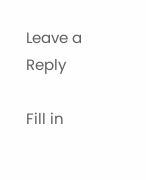Leave a Reply

Fill in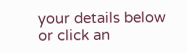your details below or click an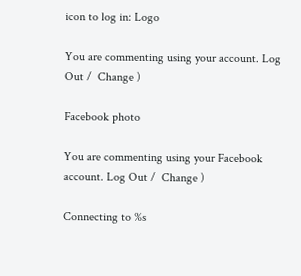icon to log in: Logo

You are commenting using your account. Log Out /  Change )

Facebook photo

You are commenting using your Facebook account. Log Out /  Change )

Connecting to %s